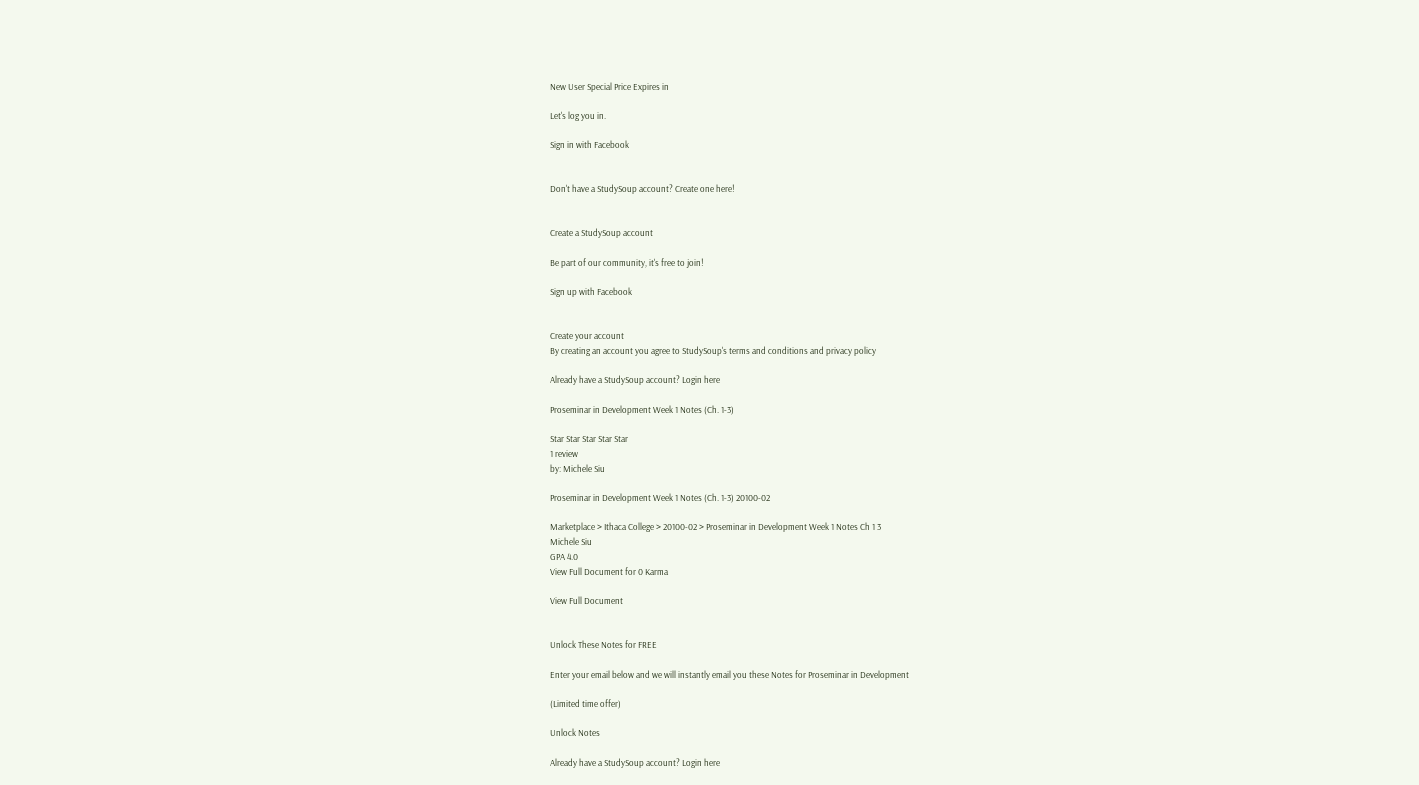New User Special Price Expires in

Let's log you in.

Sign in with Facebook


Don't have a StudySoup account? Create one here!


Create a StudySoup account

Be part of our community, it's free to join!

Sign up with Facebook


Create your account
By creating an account you agree to StudySoup's terms and conditions and privacy policy

Already have a StudySoup account? Login here

Proseminar in Development Week 1 Notes (Ch. 1-3)

Star Star Star Star Star
1 review
by: Michele Siu

Proseminar in Development Week 1 Notes (Ch. 1-3) 20100-02

Marketplace > Ithaca College > 20100-02 > Proseminar in Development Week 1 Notes Ch 1 3
Michele Siu
GPA 4.0
View Full Document for 0 Karma

View Full Document


Unlock These Notes for FREE

Enter your email below and we will instantly email you these Notes for Proseminar in Development

(Limited time offer)

Unlock Notes

Already have a StudySoup account? Login here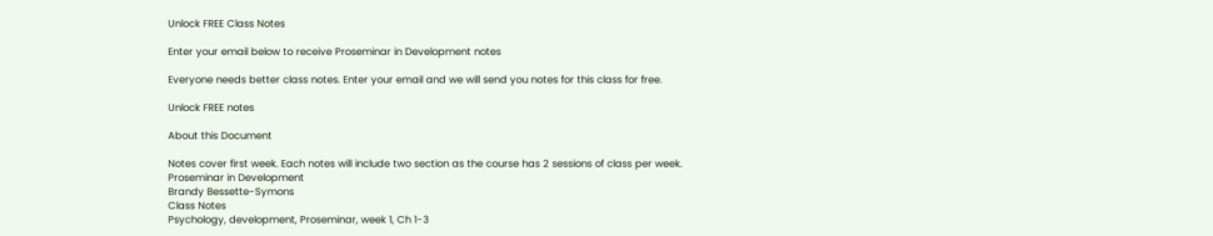Unlock FREE Class Notes

Enter your email below to receive Proseminar in Development notes

Everyone needs better class notes. Enter your email and we will send you notes for this class for free.

Unlock FREE notes

About this Document

Notes cover first week. Each notes will include two section as the course has 2 sessions of class per week.
Proseminar in Development
Brandy Bessette-Symons
Class Notes
Psychology, development, Proseminar, week 1, Ch 1-3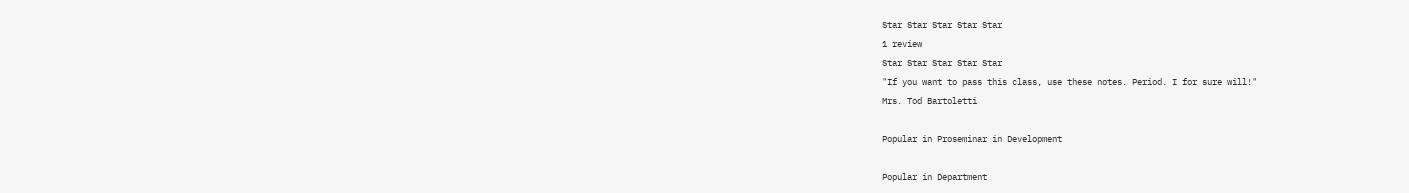Star Star Star Star Star
1 review
Star Star Star Star Star
"If you want to pass this class, use these notes. Period. I for sure will!"
Mrs. Tod Bartoletti

Popular in Proseminar in Development

Popular in Department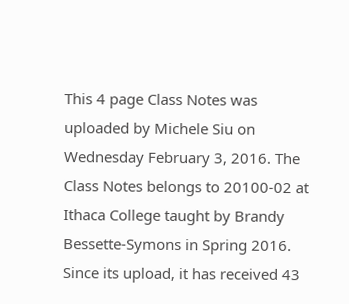This 4 page Class Notes was uploaded by Michele Siu on Wednesday February 3, 2016. The Class Notes belongs to 20100-02 at Ithaca College taught by Brandy Bessette-Symons in Spring 2016. Since its upload, it has received 43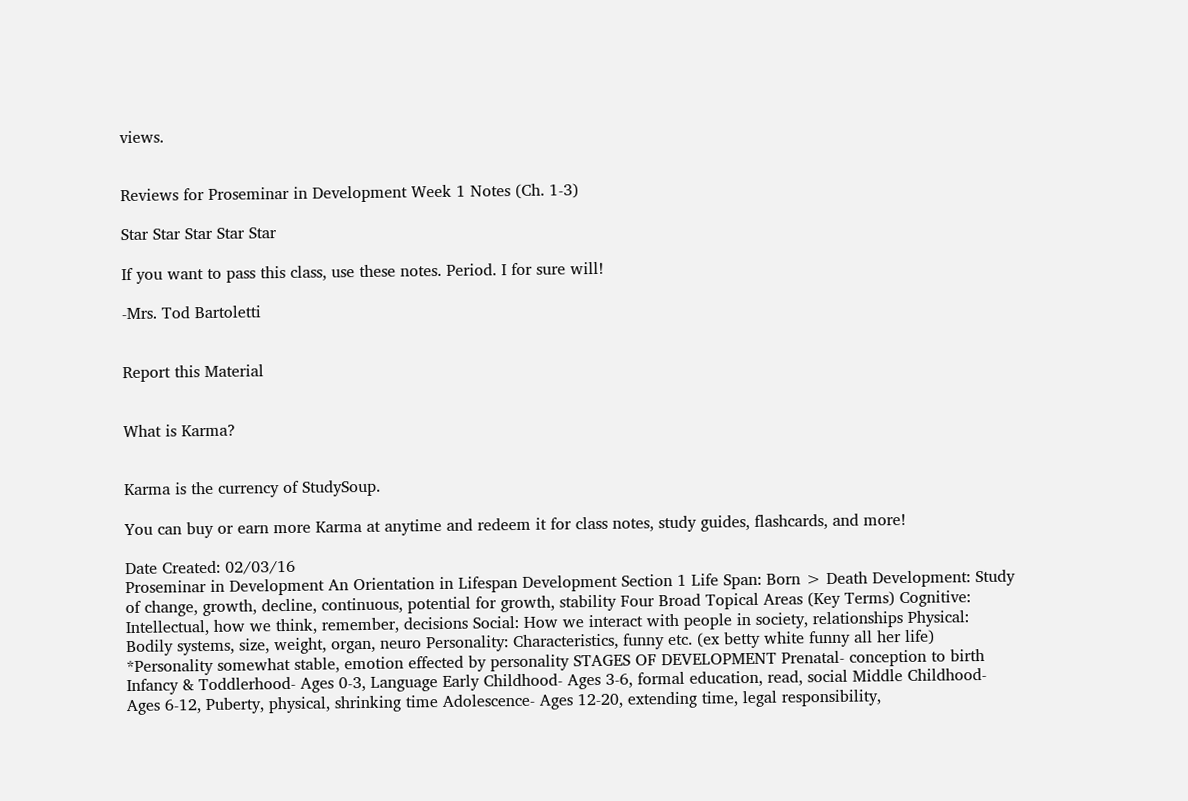views.


Reviews for Proseminar in Development Week 1 Notes (Ch. 1-3)

Star Star Star Star Star

If you want to pass this class, use these notes. Period. I for sure will!

-Mrs. Tod Bartoletti


Report this Material


What is Karma?


Karma is the currency of StudySoup.

You can buy or earn more Karma at anytime and redeem it for class notes, study guides, flashcards, and more!

Date Created: 02/03/16
Proseminar in Development An Orientation in Lifespan Development Section 1 Life Span: Born > Death Development: Study of change, growth, decline, continuous, potential for growth, stability Four Broad Topical Areas (Key Terms) Cognitive: Intellectual, how we think, remember, decisions Social: How we interact with people in society, relationships Physical: Bodily systems, size, weight, organ, neuro Personality: Characteristics, funny etc. (ex betty white funny all her life) *Personality somewhat stable, emotion effected by personality STAGES OF DEVELOPMENT Prenatal- conception to birth Infancy & Toddlerhood- Ages 0-3, Language Early Childhood- Ages 3-6, formal education, read, social Middle Childhood- Ages 6-12, Puberty, physical, shrinking time Adolescence- Ages 12-20, extending time, legal responsibility,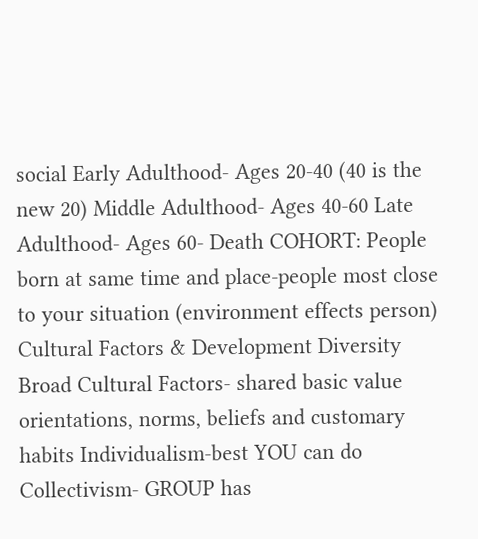social Early Adulthood- Ages 20-40 (40 is the new 20) Middle Adulthood- Ages 40-60 Late Adulthood- Ages 60- Death COHORT: People born at same time and place-people most close to your situation (environment effects person) Cultural Factors & Development Diversity Broad Cultural Factors- shared basic value orientations, norms, beliefs and customary habits Individualism-best YOU can do Collectivism- GROUP has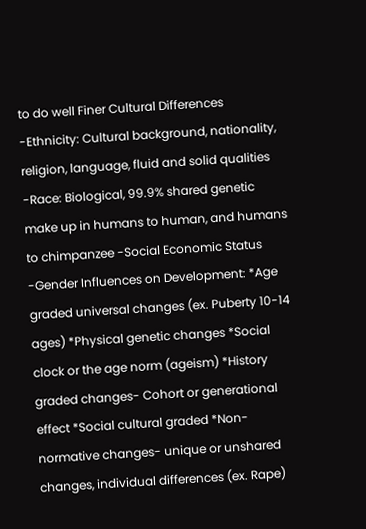to do well Finer Cultural Differences -Ethnicity: Cultural background, nationality, religion, language, fluid and solid qualities -Race: Biological, 99.9% shared genetic make up in humans to human, and humans to chimpanzee -Social Economic Status -Gender Influences on Development: *Age graded universal changes (ex. Puberty 10-14 ages) *Physical genetic changes *Social clock or the age norm (ageism) *History graded changes- Cohort or generational effect *Social cultural graded *Non-normative changes- unique or unshared changes, individual differences (ex. Rape)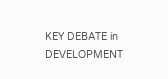KEY DEBATE in DEVELOPMENT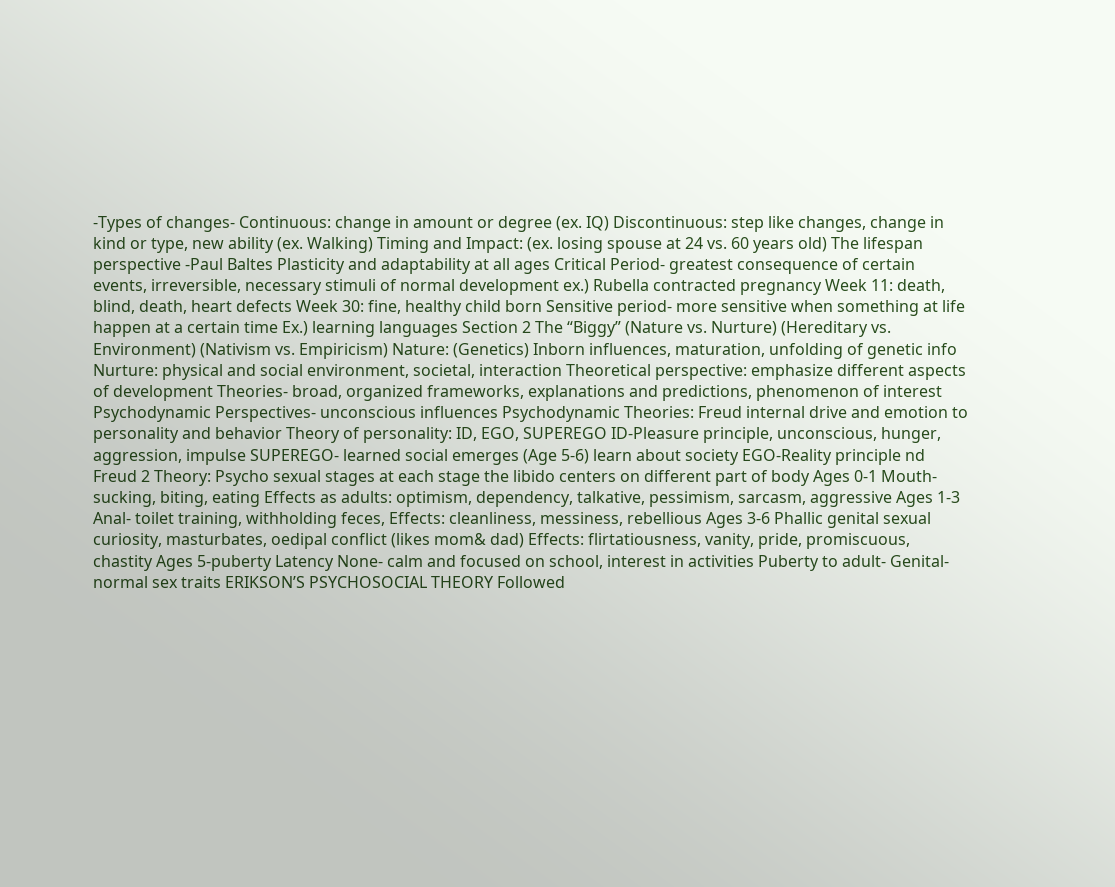-Types of changes- Continuous: change in amount or degree (ex. IQ) Discontinuous: step like changes, change in kind or type, new ability (ex. Walking) Timing and Impact: (ex. losing spouse at 24 vs. 60 years old) The lifespan perspective -Paul Baltes Plasticity and adaptability at all ages Critical Period- greatest consequence of certain events, irreversible, necessary stimuli of normal development ex.) Rubella contracted pregnancy Week 11: death, blind, death, heart defects Week 30: fine, healthy child born Sensitive period- more sensitive when something at life happen at a certain time Ex.) learning languages Section 2 The “Biggy” (Nature vs. Nurture) (Hereditary vs. Environment) (Nativism vs. Empiricism) Nature: (Genetics) Inborn influences, maturation, unfolding of genetic info Nurture: physical and social environment, societal, interaction Theoretical perspective: emphasize different aspects of development Theories- broad, organized frameworks, explanations and predictions, phenomenon of interest Psychodynamic Perspectives- unconscious influences Psychodynamic Theories: Freud internal drive and emotion to personality and behavior Theory of personality: ID, EGO, SUPEREGO ID-Pleasure principle, unconscious, hunger, aggression, impulse SUPEREGO- learned social emerges (Age 5-6) learn about society EGO-Reality principle nd Freud 2 Theory: Psycho sexual stages at each stage the libido centers on different part of body Ages 0-1 Mouth-sucking, biting, eating Effects as adults: optimism, dependency, talkative, pessimism, sarcasm, aggressive Ages 1-3 Anal- toilet training, withholding feces, Effects: cleanliness, messiness, rebellious Ages 3-6 Phallic genital sexual curiosity, masturbates, oedipal conflict (likes mom& dad) Effects: flirtatiousness, vanity, pride, promiscuous, chastity Ages 5-puberty Latency None- calm and focused on school, interest in activities Puberty to adult- Genital- normal sex traits ERIKSON’S PSYCHOSOCIAL THEORY Followed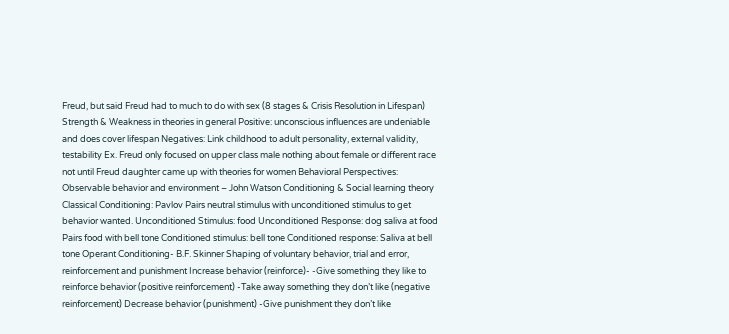Freud, but said Freud had to much to do with sex (8 stages & Crisis Resolution in Lifespan) Strength & Weakness in theories in general Positive: unconscious influences are undeniable and does cover lifespan Negatives: Link childhood to adult personality, external validity, testability Ex. Freud only focused on upper class male nothing about female or different race not until Freud daughter came up with theories for women Behavioral Perspectives: Observable behavior and environment – John Watson Conditioning & Social learning theory Classical Conditioning: Pavlov Pairs neutral stimulus with unconditioned stimulus to get behavior wanted. Unconditioned Stimulus: food Unconditioned Response: dog saliva at food Pairs food with bell tone Conditioned stimulus: bell tone Conditioned response: Saliva at bell tone Operant Conditioning- B.F. Skinner Shaping of voluntary behavior, trial and error, reinforcement and punishment Increase behavior (reinforce)- -Give something they like to reinforce behavior (positive reinforcement) -Take away something they don’t like (negative reinforcement) Decrease behavior (punishment) -Give punishment they don’t like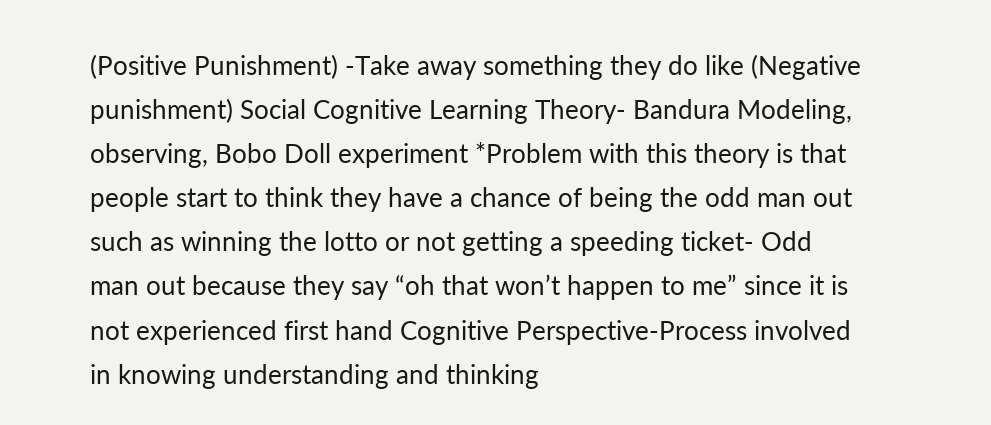(Positive Punishment) -Take away something they do like (Negative punishment) Social Cognitive Learning Theory- Bandura Modeling, observing, Bobo Doll experiment *Problem with this theory is that people start to think they have a chance of being the odd man out such as winning the lotto or not getting a speeding ticket- Odd man out because they say “oh that won’t happen to me” since it is not experienced first hand Cognitive Perspective-Process involved in knowing understanding and thinking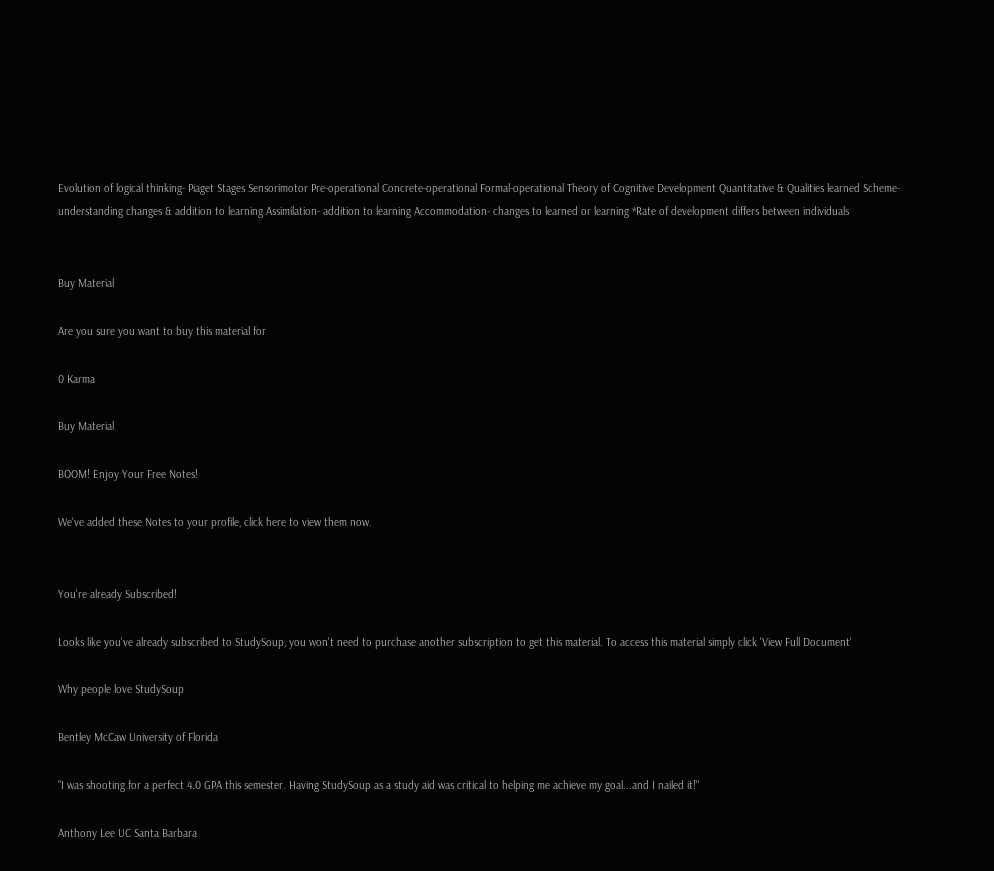Evolution of logical thinking- Piaget Stages Sensorimotor Pre-operational Concrete-operational Formal-operational Theory of Cognitive Development Quantitative & Qualities learned Scheme- understanding changes & addition to learning Assimilation- addition to learning Accommodation- changes to learned or learning *Rate of development differs between individuals


Buy Material

Are you sure you want to buy this material for

0 Karma

Buy Material

BOOM! Enjoy Your Free Notes!

We've added these Notes to your profile, click here to view them now.


You're already Subscribed!

Looks like you've already subscribed to StudySoup, you won't need to purchase another subscription to get this material. To access this material simply click 'View Full Document'

Why people love StudySoup

Bentley McCaw University of Florida

"I was shooting for a perfect 4.0 GPA this semester. Having StudySoup as a study aid was critical to helping me achieve my goal...and I nailed it!"

Anthony Lee UC Santa Barbara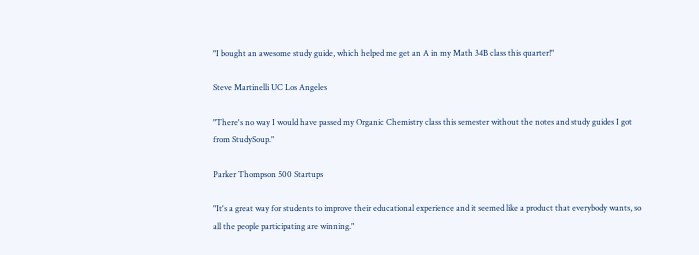"I bought an awesome study guide, which helped me get an A in my Math 34B class this quarter!"

Steve Martinelli UC Los Angeles

"There's no way I would have passed my Organic Chemistry class this semester without the notes and study guides I got from StudySoup."

Parker Thompson 500 Startups

"It's a great way for students to improve their educational experience and it seemed like a product that everybody wants, so all the people participating are winning."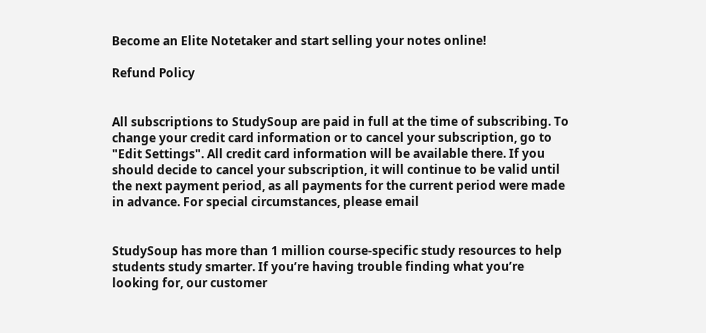Become an Elite Notetaker and start selling your notes online!

Refund Policy


All subscriptions to StudySoup are paid in full at the time of subscribing. To change your credit card information or to cancel your subscription, go to "Edit Settings". All credit card information will be available there. If you should decide to cancel your subscription, it will continue to be valid until the next payment period, as all payments for the current period were made in advance. For special circumstances, please email


StudySoup has more than 1 million course-specific study resources to help students study smarter. If you’re having trouble finding what you’re looking for, our customer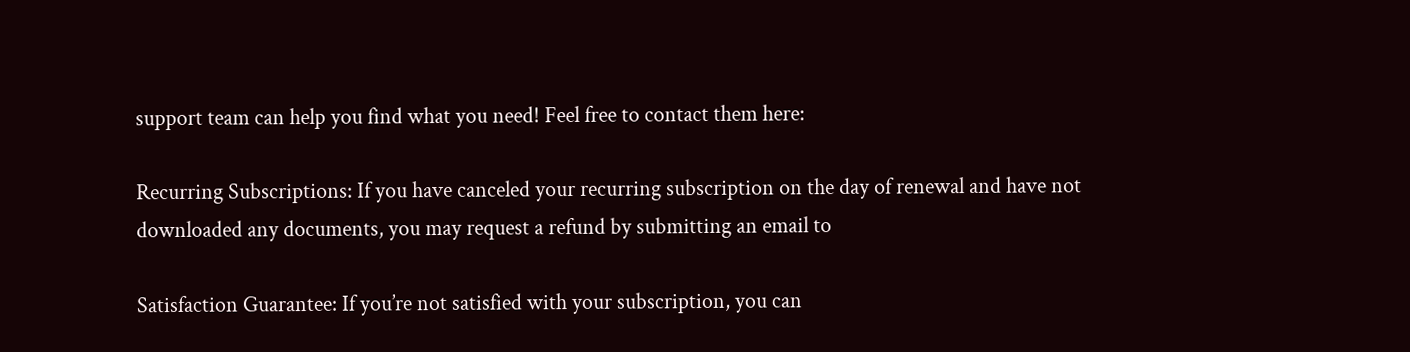support team can help you find what you need! Feel free to contact them here:

Recurring Subscriptions: If you have canceled your recurring subscription on the day of renewal and have not downloaded any documents, you may request a refund by submitting an email to

Satisfaction Guarantee: If you’re not satisfied with your subscription, you can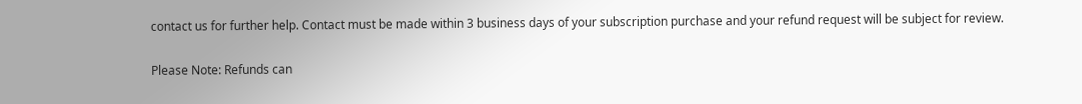contact us for further help. Contact must be made within 3 business days of your subscription purchase and your refund request will be subject for review.

Please Note: Refunds can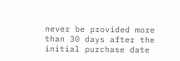never be provided more than 30 days after the initial purchase date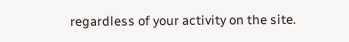regardless of your activity on the site.